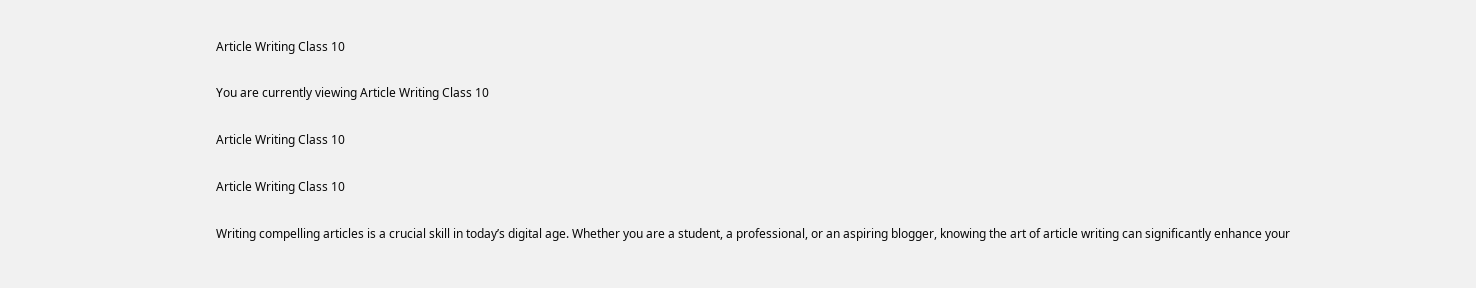Article Writing Class 10

You are currently viewing Article Writing Class 10

Article Writing Class 10

Article Writing Class 10

Writing compelling articles is a crucial skill in today’s digital age. Whether you are a student, a professional, or an aspiring blogger, knowing the art of article writing can significantly enhance your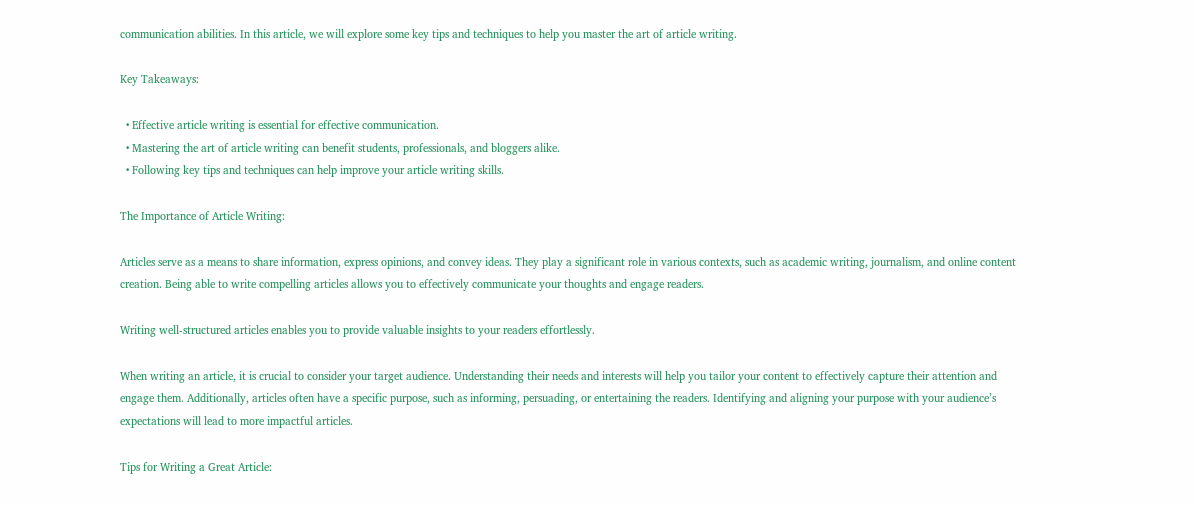communication abilities. In this article, we will explore some key tips and techniques to help you master the art of article writing.

Key Takeaways:

  • Effective article writing is essential for effective communication.
  • Mastering the art of article writing can benefit students, professionals, and bloggers alike.
  • Following key tips and techniques can help improve your article writing skills.

The Importance of Article Writing:

Articles serve as a means to share information, express opinions, and convey ideas. They play a significant role in various contexts, such as academic writing, journalism, and online content creation. Being able to write compelling articles allows you to effectively communicate your thoughts and engage readers.

Writing well-structured articles enables you to provide valuable insights to your readers effortlessly.

When writing an article, it is crucial to consider your target audience. Understanding their needs and interests will help you tailor your content to effectively capture their attention and engage them. Additionally, articles often have a specific purpose, such as informing, persuading, or entertaining the readers. Identifying and aligning your purpose with your audience’s expectations will lead to more impactful articles.

Tips for Writing a Great Article: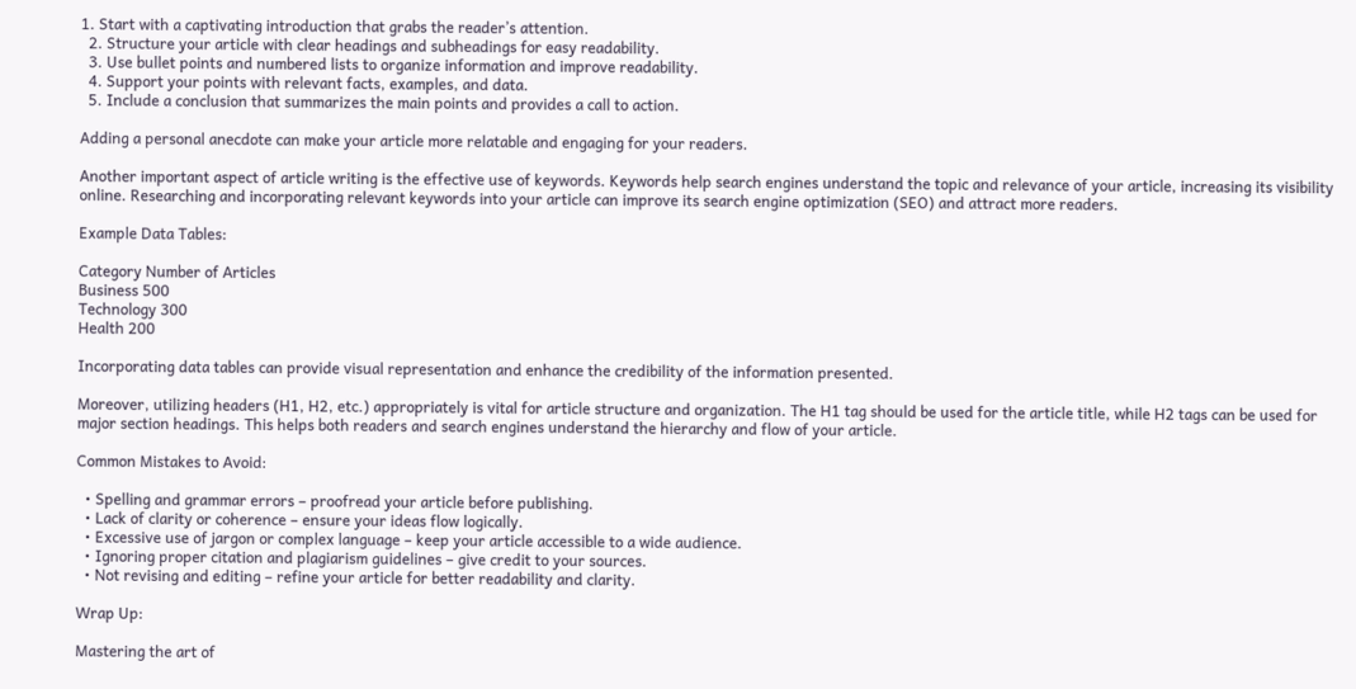1. Start with a captivating introduction that grabs the reader’s attention.
  2. Structure your article with clear headings and subheadings for easy readability.
  3. Use bullet points and numbered lists to organize information and improve readability.
  4. Support your points with relevant facts, examples, and data.
  5. Include a conclusion that summarizes the main points and provides a call to action.

Adding a personal anecdote can make your article more relatable and engaging for your readers.

Another important aspect of article writing is the effective use of keywords. Keywords help search engines understand the topic and relevance of your article, increasing its visibility online. Researching and incorporating relevant keywords into your article can improve its search engine optimization (SEO) and attract more readers.

Example Data Tables:

Category Number of Articles
Business 500
Technology 300
Health 200

Incorporating data tables can provide visual representation and enhance the credibility of the information presented.

Moreover, utilizing headers (H1, H2, etc.) appropriately is vital for article structure and organization. The H1 tag should be used for the article title, while H2 tags can be used for major section headings. This helps both readers and search engines understand the hierarchy and flow of your article.

Common Mistakes to Avoid:

  • Spelling and grammar errors – proofread your article before publishing.
  • Lack of clarity or coherence – ensure your ideas flow logically.
  • Excessive use of jargon or complex language – keep your article accessible to a wide audience.
  • Ignoring proper citation and plagiarism guidelines – give credit to your sources.
  • Not revising and editing – refine your article for better readability and clarity.

Wrap Up:

Mastering the art of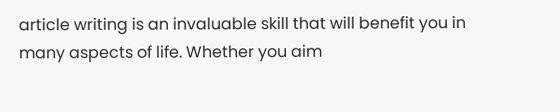article writing is an invaluable skill that will benefit you in many aspects of life. Whether you aim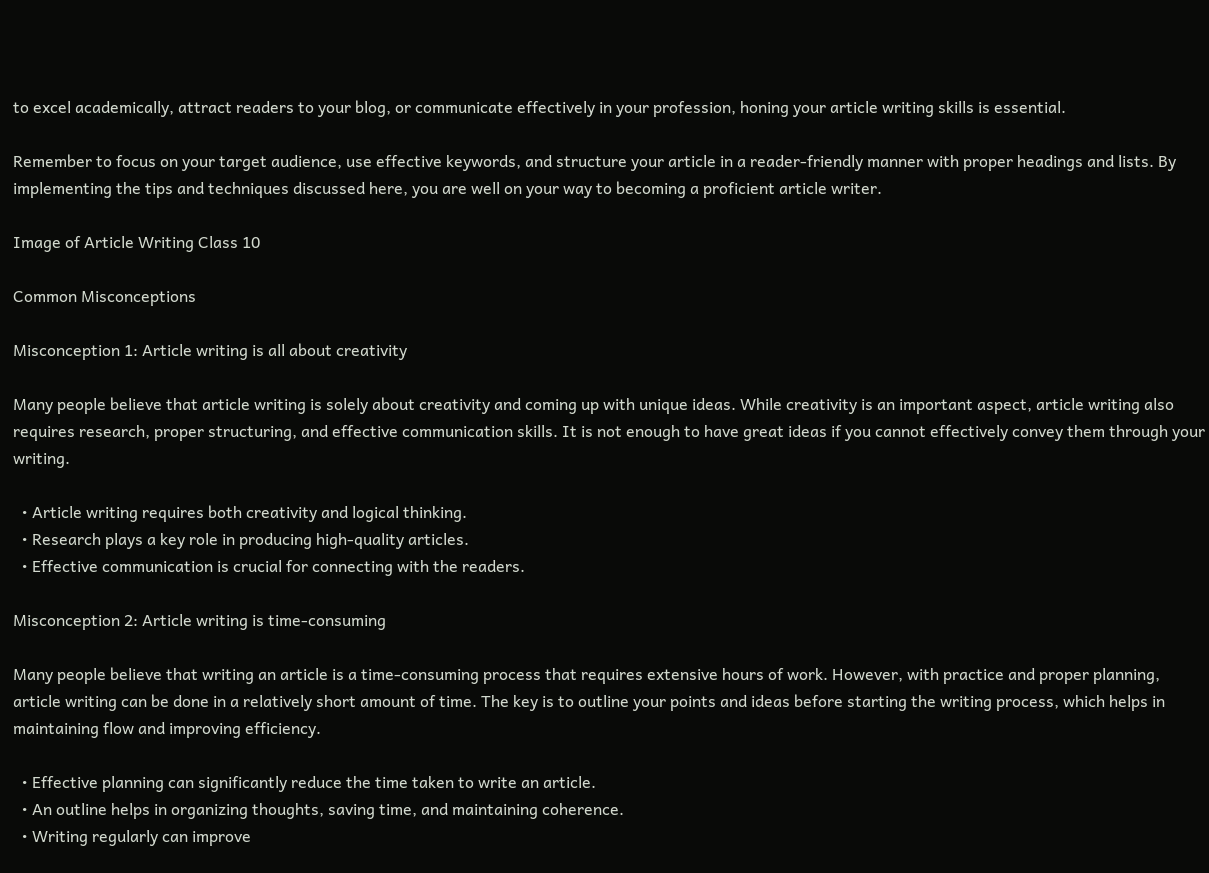to excel academically, attract readers to your blog, or communicate effectively in your profession, honing your article writing skills is essential.

Remember to focus on your target audience, use effective keywords, and structure your article in a reader-friendly manner with proper headings and lists. By implementing the tips and techniques discussed here, you are well on your way to becoming a proficient article writer.

Image of Article Writing Class 10

Common Misconceptions

Misconception 1: Article writing is all about creativity

Many people believe that article writing is solely about creativity and coming up with unique ideas. While creativity is an important aspect, article writing also requires research, proper structuring, and effective communication skills. It is not enough to have great ideas if you cannot effectively convey them through your writing.

  • Article writing requires both creativity and logical thinking.
  • Research plays a key role in producing high-quality articles.
  • Effective communication is crucial for connecting with the readers.

Misconception 2: Article writing is time-consuming

Many people believe that writing an article is a time-consuming process that requires extensive hours of work. However, with practice and proper planning, article writing can be done in a relatively short amount of time. The key is to outline your points and ideas before starting the writing process, which helps in maintaining flow and improving efficiency.

  • Effective planning can significantly reduce the time taken to write an article.
  • An outline helps in organizing thoughts, saving time, and maintaining coherence.
  • Writing regularly can improve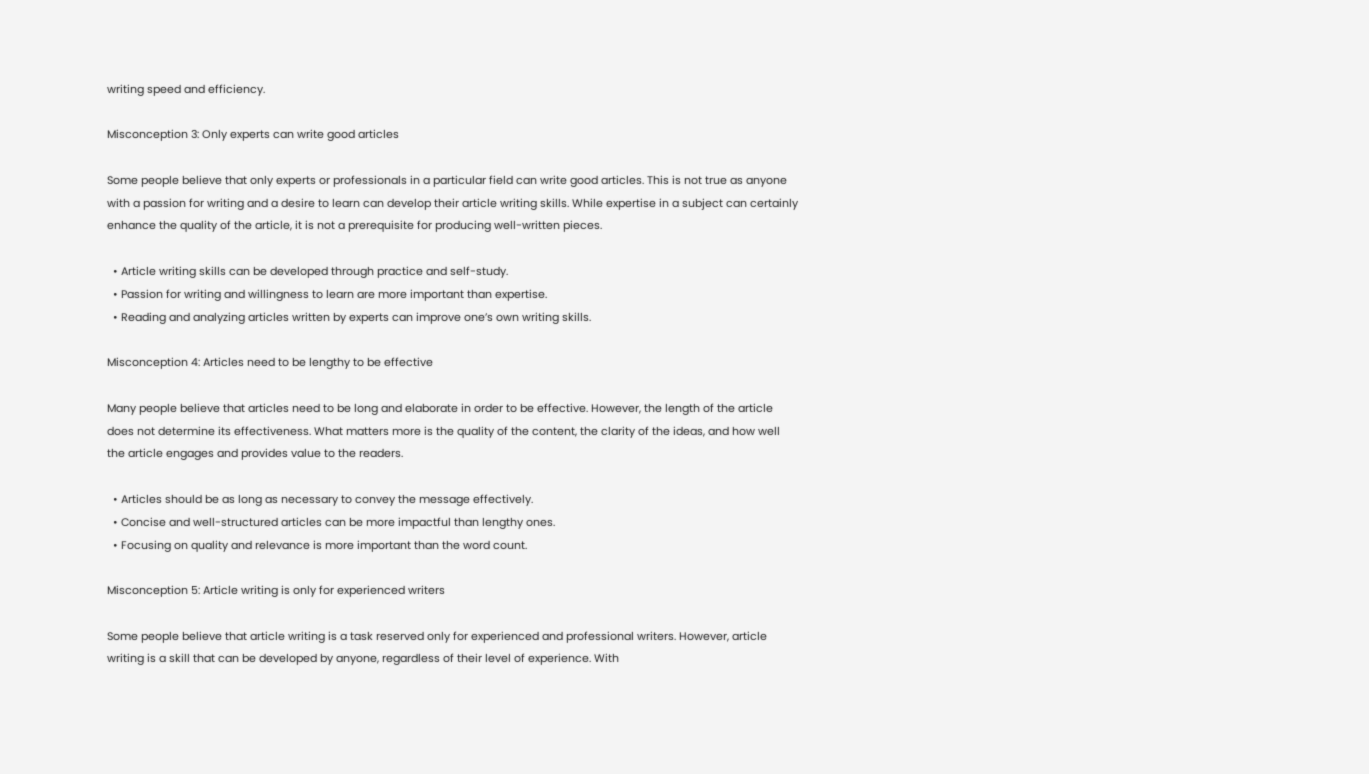writing speed and efficiency.

Misconception 3: Only experts can write good articles

Some people believe that only experts or professionals in a particular field can write good articles. This is not true as anyone with a passion for writing and a desire to learn can develop their article writing skills. While expertise in a subject can certainly enhance the quality of the article, it is not a prerequisite for producing well-written pieces.

  • Article writing skills can be developed through practice and self-study.
  • Passion for writing and willingness to learn are more important than expertise.
  • Reading and analyzing articles written by experts can improve one’s own writing skills.

Misconception 4: Articles need to be lengthy to be effective

Many people believe that articles need to be long and elaborate in order to be effective. However, the length of the article does not determine its effectiveness. What matters more is the quality of the content, the clarity of the ideas, and how well the article engages and provides value to the readers.

  • Articles should be as long as necessary to convey the message effectively.
  • Concise and well-structured articles can be more impactful than lengthy ones.
  • Focusing on quality and relevance is more important than the word count.

Misconception 5: Article writing is only for experienced writers

Some people believe that article writing is a task reserved only for experienced and professional writers. However, article writing is a skill that can be developed by anyone, regardless of their level of experience. With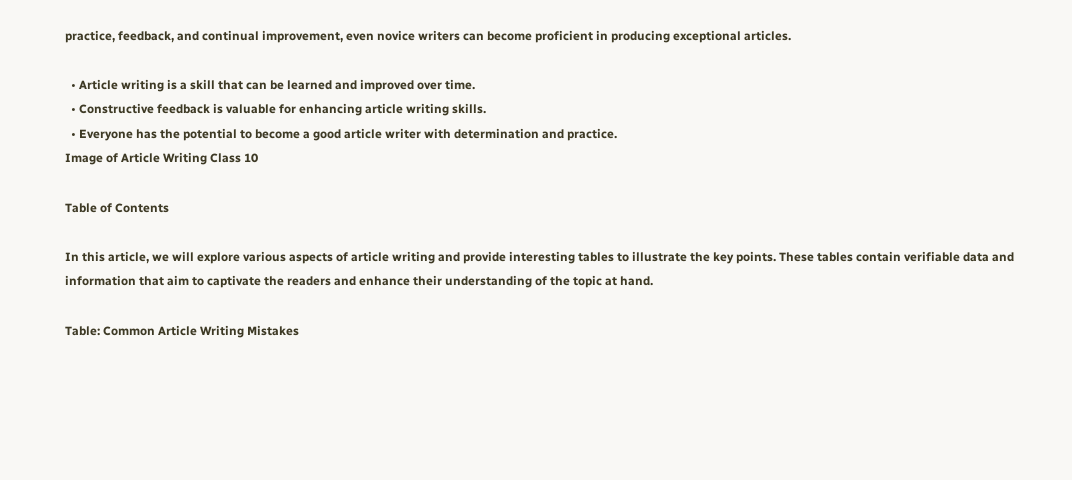practice, feedback, and continual improvement, even novice writers can become proficient in producing exceptional articles.

  • Article writing is a skill that can be learned and improved over time.
  • Constructive feedback is valuable for enhancing article writing skills.
  • Everyone has the potential to become a good article writer with determination and practice.
Image of Article Writing Class 10

Table of Contents

In this article, we will explore various aspects of article writing and provide interesting tables to illustrate the key points. These tables contain verifiable data and information that aim to captivate the readers and enhance their understanding of the topic at hand.

Table: Common Article Writing Mistakes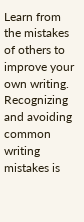Learn from the mistakes of others to improve your own writing. Recognizing and avoiding common writing mistakes is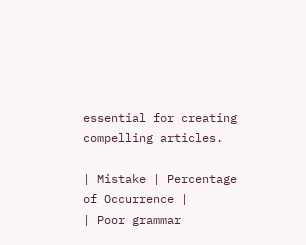essential for creating compelling articles.

| Mistake | Percentage of Occurrence |
| Poor grammar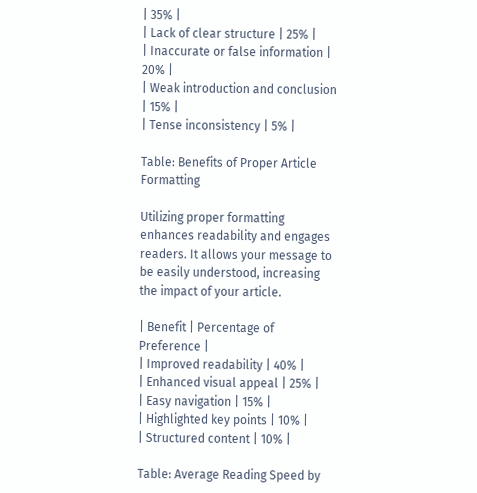| 35% |
| Lack of clear structure | 25% |
| Inaccurate or false information | 20% |
| Weak introduction and conclusion | 15% |
| Tense inconsistency | 5% |

Table: Benefits of Proper Article Formatting

Utilizing proper formatting enhances readability and engages readers. It allows your message to be easily understood, increasing the impact of your article.

| Benefit | Percentage of Preference |
| Improved readability | 40% |
| Enhanced visual appeal | 25% |
| Easy navigation | 15% |
| Highlighted key points | 10% |
| Structured content | 10% |

Table: Average Reading Speed by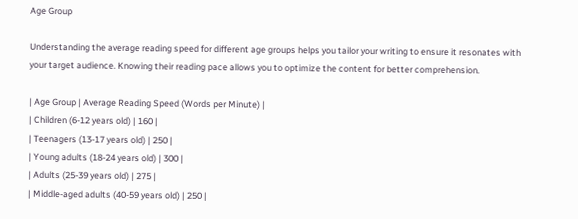Age Group

Understanding the average reading speed for different age groups helps you tailor your writing to ensure it resonates with your target audience. Knowing their reading pace allows you to optimize the content for better comprehension.

| Age Group | Average Reading Speed (Words per Minute) |
| Children (6-12 years old) | 160 |
| Teenagers (13-17 years old) | 250 |
| Young adults (18-24 years old) | 300 |
| Adults (25-39 years old) | 275 |
| Middle-aged adults (40-59 years old) | 250 |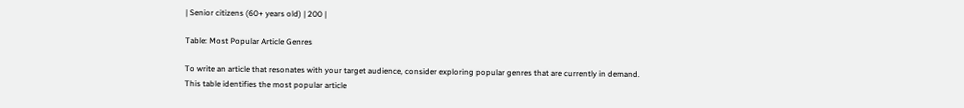| Senior citizens (60+ years old) | 200 |

Table: Most Popular Article Genres

To write an article that resonates with your target audience, consider exploring popular genres that are currently in demand. This table identifies the most popular article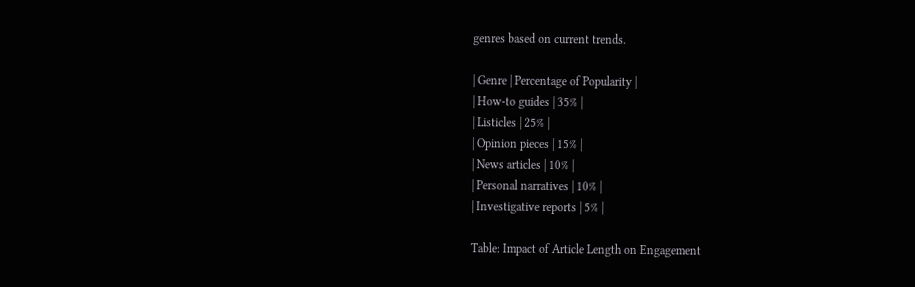genres based on current trends.

| Genre | Percentage of Popularity |
| How-to guides | 35% |
| Listicles | 25% |
| Opinion pieces | 15% |
| News articles | 10% |
| Personal narratives | 10% |
| Investigative reports | 5% |

Table: Impact of Article Length on Engagement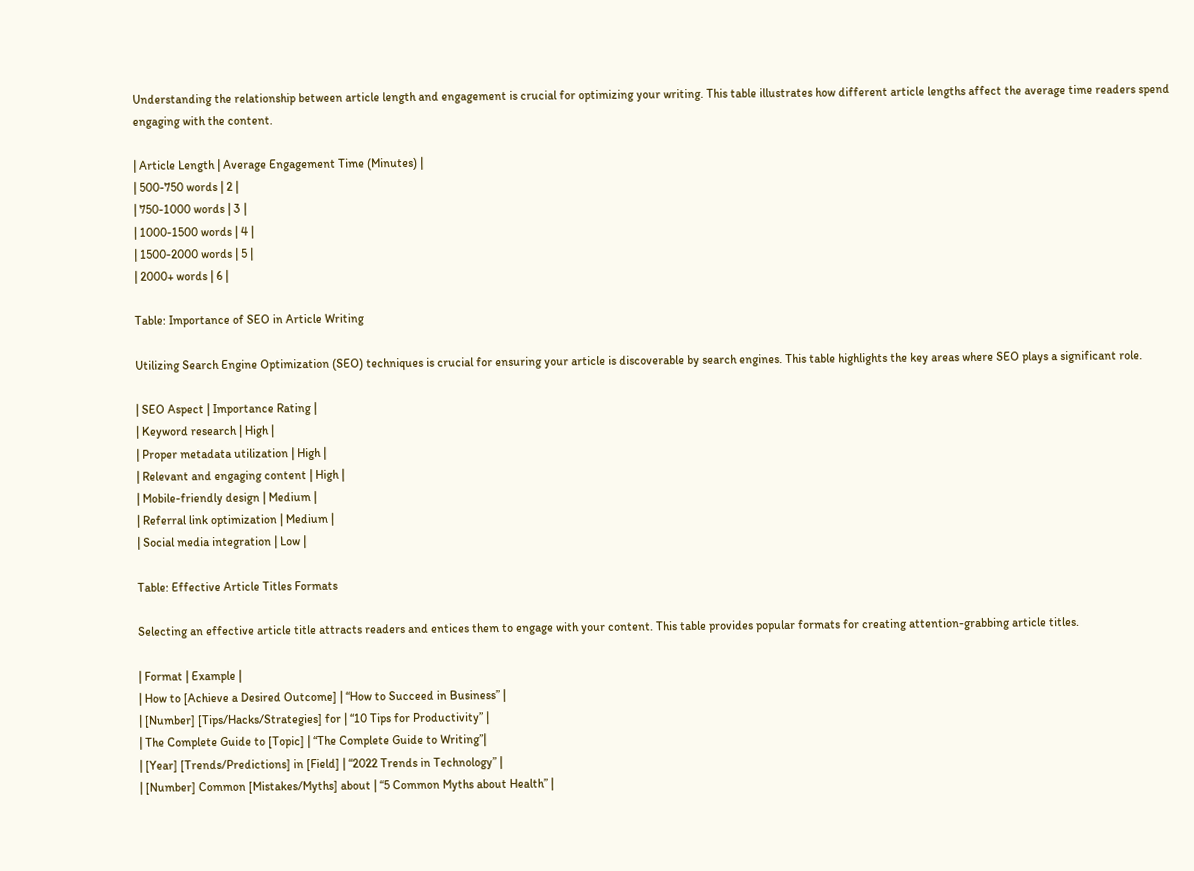Understanding the relationship between article length and engagement is crucial for optimizing your writing. This table illustrates how different article lengths affect the average time readers spend engaging with the content.

| Article Length | Average Engagement Time (Minutes) |
| 500-750 words | 2 |
| 750-1000 words | 3 |
| 1000-1500 words | 4 |
| 1500-2000 words | 5 |
| 2000+ words | 6 |

Table: Importance of SEO in Article Writing

Utilizing Search Engine Optimization (SEO) techniques is crucial for ensuring your article is discoverable by search engines. This table highlights the key areas where SEO plays a significant role.

| SEO Aspect | Importance Rating |
| Keyword research | High |
| Proper metadata utilization | High |
| Relevant and engaging content | High |
| Mobile-friendly design | Medium |
| Referral link optimization | Medium |
| Social media integration | Low |

Table: Effective Article Titles Formats

Selecting an effective article title attracts readers and entices them to engage with your content. This table provides popular formats for creating attention-grabbing article titles.

| Format | Example |
| How to [Achieve a Desired Outcome] | “How to Succeed in Business” |
| [Number] [Tips/Hacks/Strategies] for | “10 Tips for Productivity” |
| The Complete Guide to [Topic] | “The Complete Guide to Writing”|
| [Year] [Trends/Predictions] in [Field] | “2022 Trends in Technology” |
| [Number] Common [Mistakes/Myths] about | “5 Common Myths about Health” |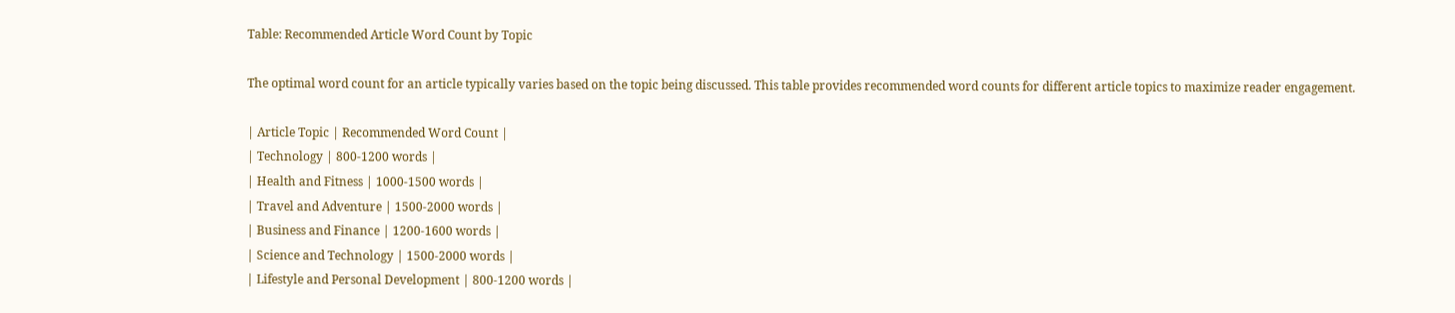Table: Recommended Article Word Count by Topic

The optimal word count for an article typically varies based on the topic being discussed. This table provides recommended word counts for different article topics to maximize reader engagement.

| Article Topic | Recommended Word Count |
| Technology | 800-1200 words |
| Health and Fitness | 1000-1500 words |
| Travel and Adventure | 1500-2000 words |
| Business and Finance | 1200-1600 words |
| Science and Technology | 1500-2000 words |
| Lifestyle and Personal Development | 800-1200 words |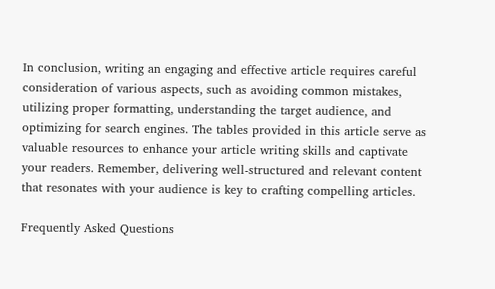In conclusion, writing an engaging and effective article requires careful consideration of various aspects, such as avoiding common mistakes, utilizing proper formatting, understanding the target audience, and optimizing for search engines. The tables provided in this article serve as valuable resources to enhance your article writing skills and captivate your readers. Remember, delivering well-structured and relevant content that resonates with your audience is key to crafting compelling articles.

Frequently Asked Questions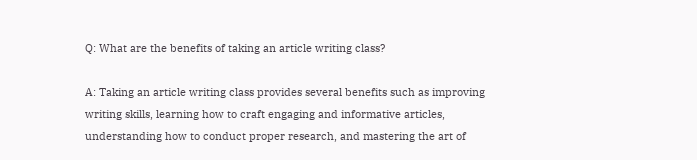Q: What are the benefits of taking an article writing class?

A: Taking an article writing class provides several benefits such as improving writing skills, learning how to craft engaging and informative articles, understanding how to conduct proper research, and mastering the art of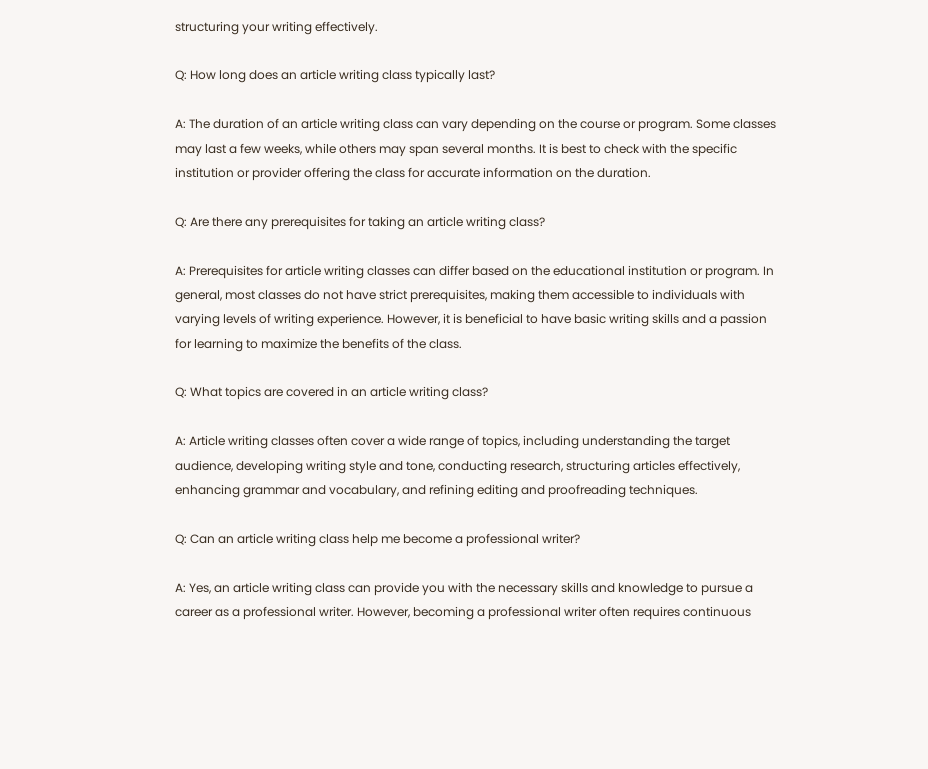structuring your writing effectively.

Q: How long does an article writing class typically last?

A: The duration of an article writing class can vary depending on the course or program. Some classes may last a few weeks, while others may span several months. It is best to check with the specific institution or provider offering the class for accurate information on the duration.

Q: Are there any prerequisites for taking an article writing class?

A: Prerequisites for article writing classes can differ based on the educational institution or program. In general, most classes do not have strict prerequisites, making them accessible to individuals with varying levels of writing experience. However, it is beneficial to have basic writing skills and a passion for learning to maximize the benefits of the class.

Q: What topics are covered in an article writing class?

A: Article writing classes often cover a wide range of topics, including understanding the target audience, developing writing style and tone, conducting research, structuring articles effectively, enhancing grammar and vocabulary, and refining editing and proofreading techniques.

Q: Can an article writing class help me become a professional writer?

A: Yes, an article writing class can provide you with the necessary skills and knowledge to pursue a career as a professional writer. However, becoming a professional writer often requires continuous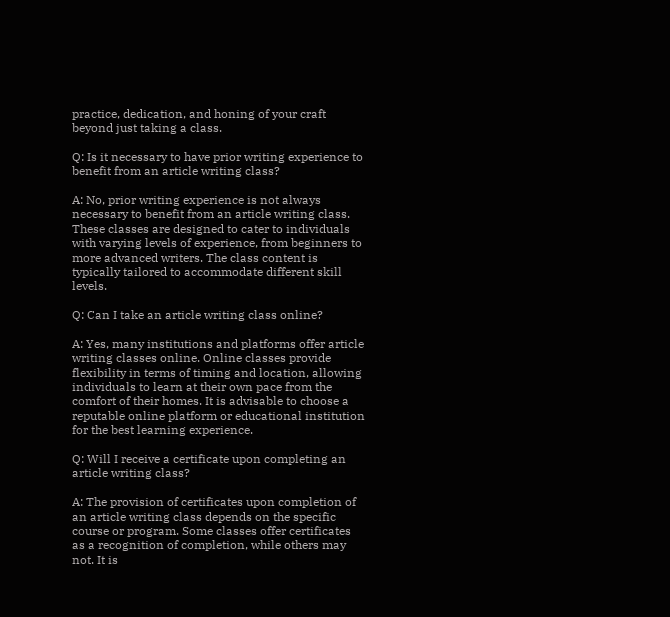practice, dedication, and honing of your craft beyond just taking a class.

Q: Is it necessary to have prior writing experience to benefit from an article writing class?

A: No, prior writing experience is not always necessary to benefit from an article writing class. These classes are designed to cater to individuals with varying levels of experience, from beginners to more advanced writers. The class content is typically tailored to accommodate different skill levels.

Q: Can I take an article writing class online?

A: Yes, many institutions and platforms offer article writing classes online. Online classes provide flexibility in terms of timing and location, allowing individuals to learn at their own pace from the comfort of their homes. It is advisable to choose a reputable online platform or educational institution for the best learning experience.

Q: Will I receive a certificate upon completing an article writing class?

A: The provision of certificates upon completion of an article writing class depends on the specific course or program. Some classes offer certificates as a recognition of completion, while others may not. It is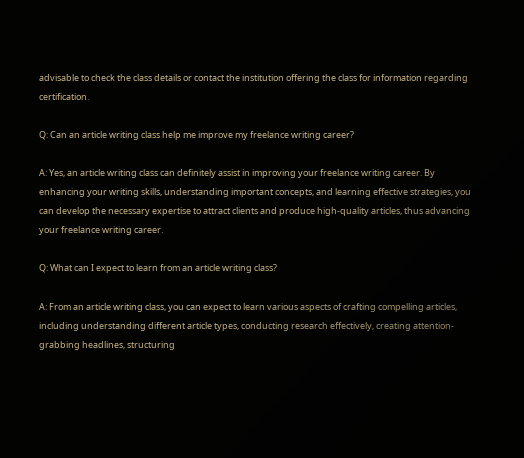advisable to check the class details or contact the institution offering the class for information regarding certification.

Q: Can an article writing class help me improve my freelance writing career?

A: Yes, an article writing class can definitely assist in improving your freelance writing career. By enhancing your writing skills, understanding important concepts, and learning effective strategies, you can develop the necessary expertise to attract clients and produce high-quality articles, thus advancing your freelance writing career.

Q: What can I expect to learn from an article writing class?

A: From an article writing class, you can expect to learn various aspects of crafting compelling articles, including understanding different article types, conducting research effectively, creating attention-grabbing headlines, structuring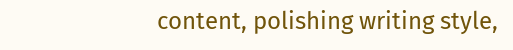content, polishing writing style,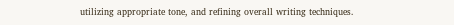utilizing appropriate tone, and refining overall writing techniques.